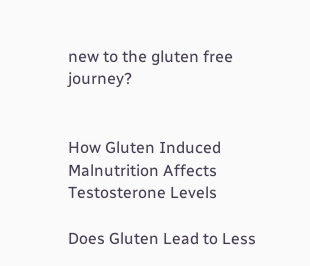new to the gluten free journey?


How Gluten Induced Malnutrition Affects Testosterone Levels

Does Gluten Lead to Less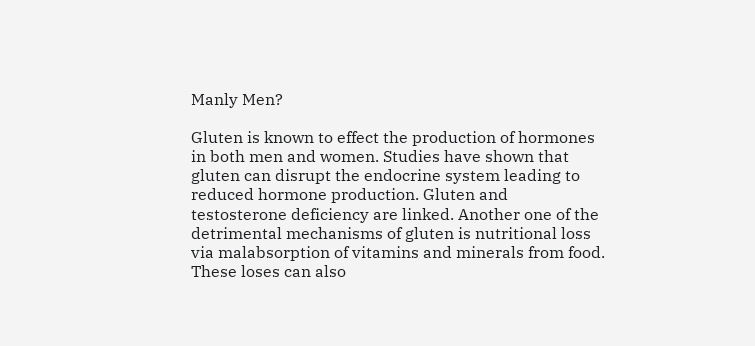Manly Men?

Gluten is known to effect the production of hormones in both men and women. Studies have shown that gluten can disrupt the endocrine system leading to reduced hormone production. Gluten and testosterone deficiency are linked. Another one of the detrimental mechanisms of gluten is nutritional loss via malabsorption of vitamins and minerals from food. These loses can also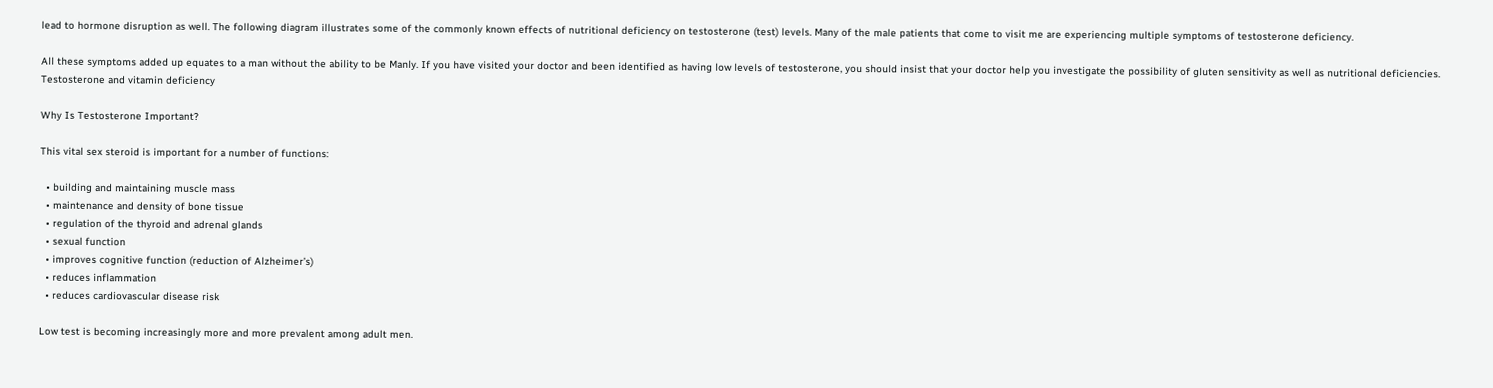lead to hormone disruption as well. The following diagram illustrates some of the commonly known effects of nutritional deficiency on testosterone (test) levels. Many of the male patients that come to visit me are experiencing multiple symptoms of testosterone deficiency.

All these symptoms added up equates to a man without the ability to be Manly. If you have visited your doctor and been identified as having low levels of testosterone, you should insist that your doctor help you investigate the possibility of gluten sensitivity as well as nutritional deficiencies. Testosterone and vitamin deficiency

Why Is Testosterone Important?

This vital sex steroid is important for a number of functions:

  • building and maintaining muscle mass
  • maintenance and density of bone tissue
  • regulation of the thyroid and adrenal glands
  • sexual function
  • improves cognitive function (reduction of Alzheimer’s)
  • reduces inflammation
  • reduces cardiovascular disease risk

Low test is becoming increasingly more and more prevalent among adult men.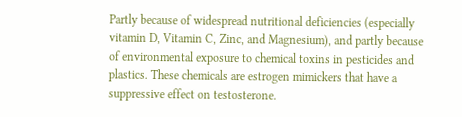Partly because of widespread nutritional deficiencies (especially vitamin D, Vitamin C, Zinc, and Magnesium), and partly because of environmental exposure to chemical toxins in pesticides and plastics. These chemicals are estrogen mimickers that have a suppressive effect on testosterone.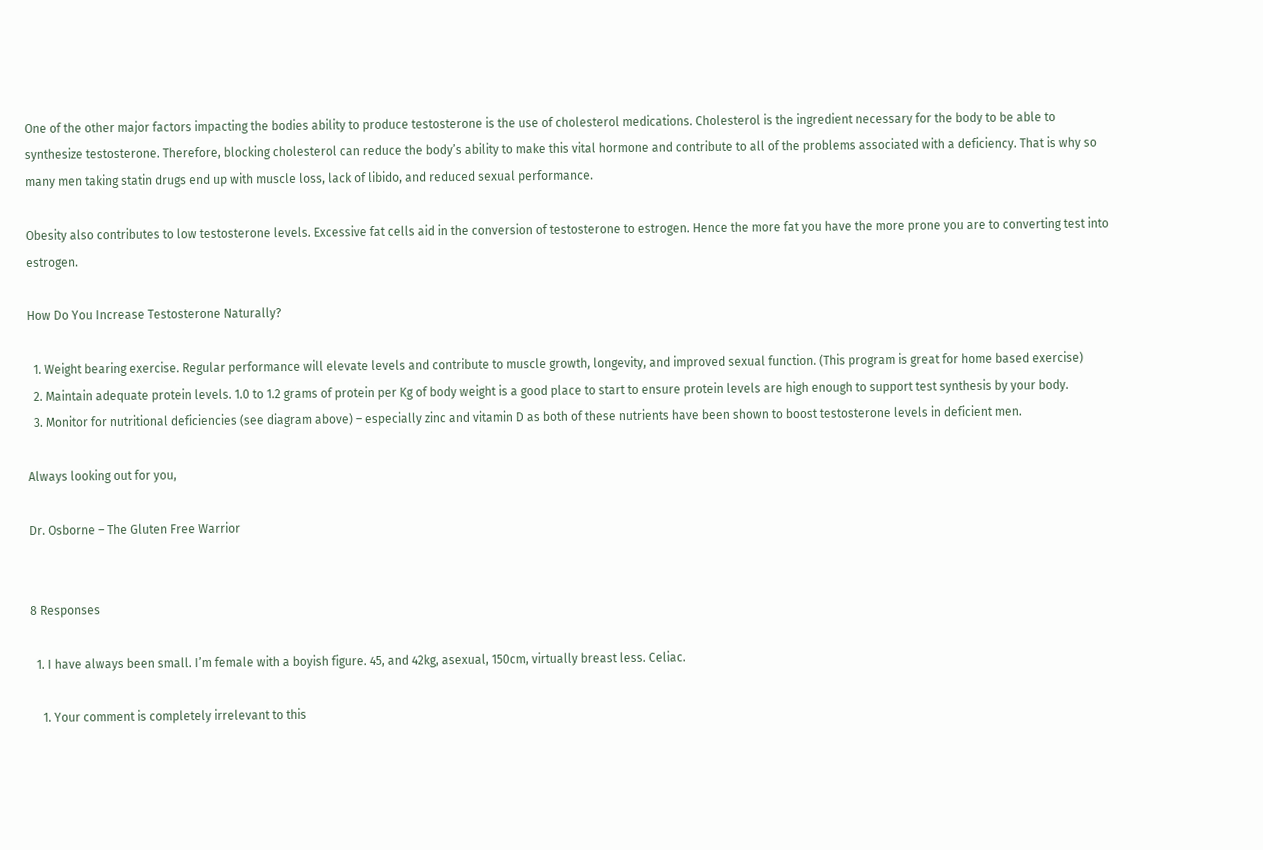One of the other major factors impacting the bodies ability to produce testosterone is the use of cholesterol medications. Cholesterol is the ingredient necessary for the body to be able to synthesize testosterone. Therefore, blocking cholesterol can reduce the body’s ability to make this vital hormone and contribute to all of the problems associated with a deficiency. That is why so many men taking statin drugs end up with muscle loss, lack of libido, and reduced sexual performance.

Obesity also contributes to low testosterone levels. Excessive fat cells aid in the conversion of testosterone to estrogen. Hence the more fat you have the more prone you are to converting test into estrogen.

How Do You Increase Testosterone Naturally?

  1. Weight bearing exercise. Regular performance will elevate levels and contribute to muscle growth, longevity, and improved sexual function. (This program is great for home based exercise)
  2. Maintain adequate protein levels. 1.0 to 1.2 grams of protein per Kg of body weight is a good place to start to ensure protein levels are high enough to support test synthesis by your body.
  3. Monitor for nutritional deficiencies (see diagram above) – especially zinc and vitamin D as both of these nutrients have been shown to boost testosterone levels in deficient men.

Always looking out for you,

Dr. Osborne – The Gluten Free Warrior


8 Responses

  1. I have always been small. I’m female with a boyish figure. 45, and 42kg, asexual, 150cm, virtually breast less. Celiac.

    1. Your comment is completely irrelevant to this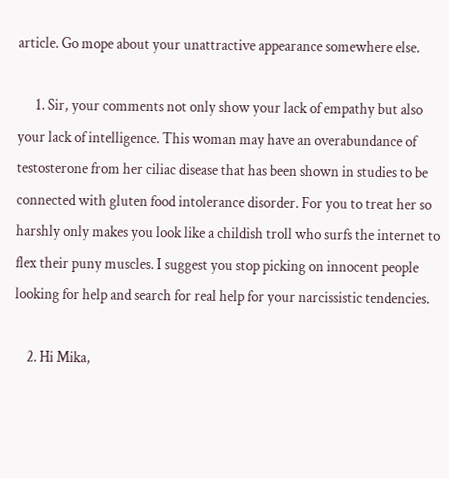article. Go mope about your unattractive appearance somewhere else.

      1. Sir, your comments not only show your lack of empathy but also your lack of intelligence. This woman may have an overabundance of testosterone from her ciliac disease that has been shown in studies to be connected with gluten food intolerance disorder. For you to treat her so harshly only makes you look like a childish troll who surfs the internet to flex their puny muscles. I suggest you stop picking on innocent people looking for help and search for real help for your narcissistic tendencies.

    2. Hi Mika,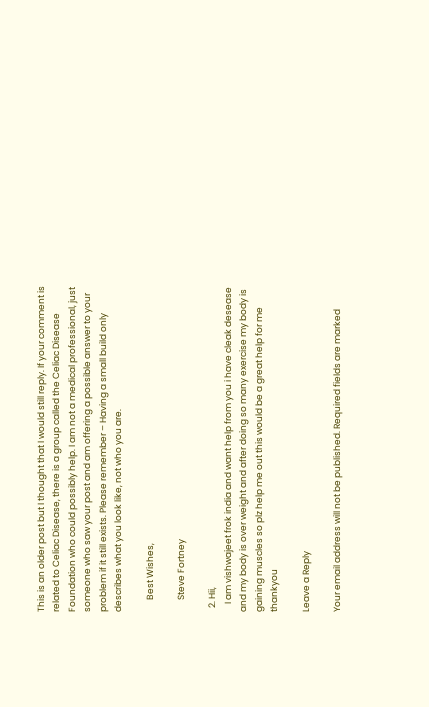This is an older post but I thought that I would still reply. If your comment is related to Celiac Disease, there is a group called the Celiac Disease Foundation who could possibly help. I am not a medical professional, just someone who saw your post and am offering a possible answer to your problem if it still exists. Please remember – Having a small build only describes what you look like, not who you are.

      Best Wishes,

      Steve Fortney

  2. Hii,
    I am vishwajeet frok india and want help from you i have cleak desease and my body is over weight and after doing so many exercise my body is gaining muscles so plz help me out this would be a great help for me thankyou

Leave a Reply

Your email address will not be published. Required fields are marked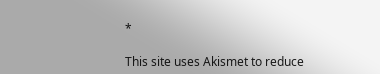*

This site uses Akismet to reduce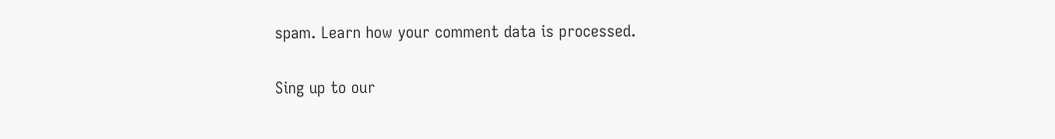spam. Learn how your comment data is processed.

Sing up to our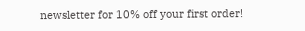newsletter for 10% off your first order!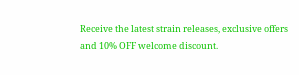Receive the latest strain releases, exclusive offers and 10% OFF welcome discount.